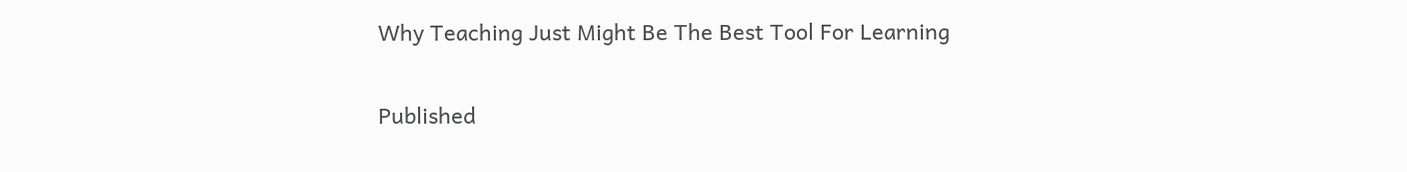Why Teaching Just Might Be The Best Tool For Learning

Published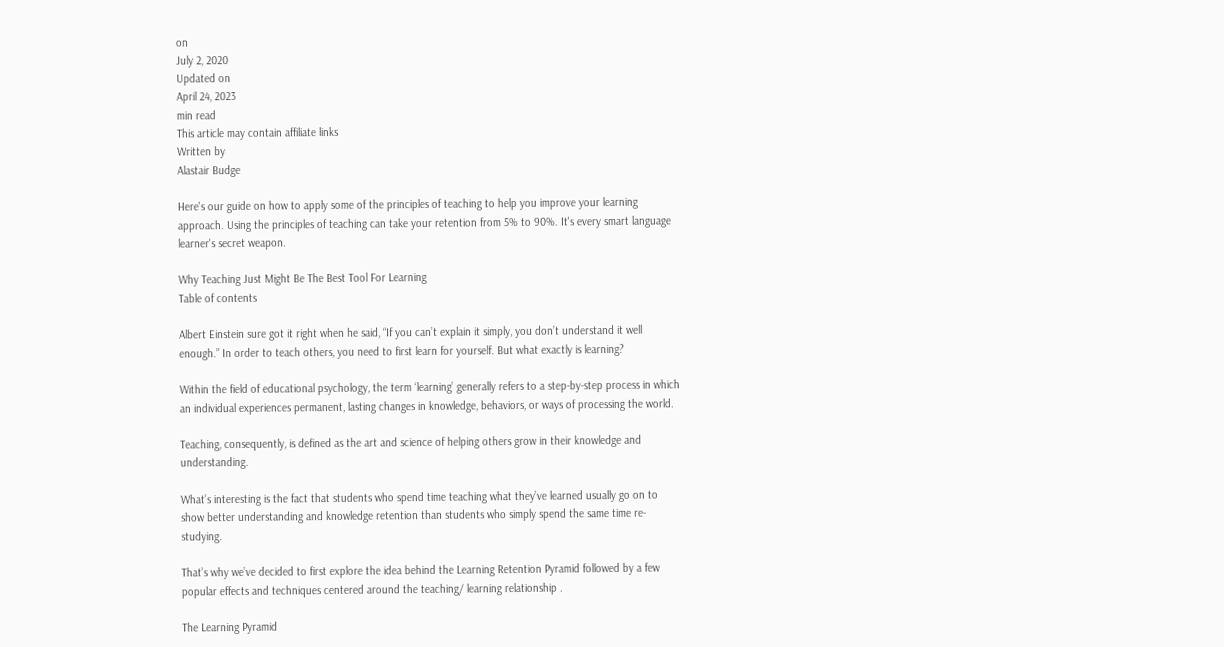on
July 2, 2020
Updated on
April 24, 2023
min read
This article may contain affiliate links
Written by
Alastair Budge

Here's our guide on how to apply some of the principles of teaching to help you improve your learning approach. Using the principles of teaching can take your retention from 5% to 90%. It's every smart language learner's secret weapon.

Why Teaching Just Might Be The Best Tool For Learning
Table of contents

Albert Einstein sure got it right when he said, “If you can’t explain it simply, you don’t understand it well enough.” In order to teach others, you need to first learn for yourself. But what exactly is learning?

Within the field of educational psychology, the term ‘learning’ generally refers to a step-by-step process in which an individual experiences permanent, lasting changes in knowledge, behaviors, or ways of processing the world.

Teaching, consequently, is defined as the art and science of helping others grow in their knowledge and understanding.

What’s interesting is the fact that students who spend time teaching what they’ve learned usually go on to show better understanding and knowledge retention than students who simply spend the same time re-studying.

That’s why we’ve decided to first explore the idea behind the Learning Retention Pyramid followed by a few popular effects and techniques centered around the teaching/ learning relationship .

The Learning Pyramid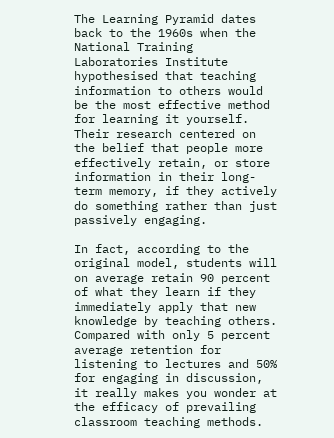The Learning Pyramid dates back to the 1960s when the National Training Laboratories Institute hypothesised that teaching information to others would be the most effective method for learning it yourself. Their research centered on the belief that people more effectively retain, or store information in their long-term memory, if they actively do something rather than just passively engaging.

In fact, according to the original model, students will on average retain 90 percent of what they learn if they immediately apply that new knowledge by teaching others. Compared with only 5 percent average retention for listening to lectures and 50% for engaging in discussion, it really makes you wonder at the efficacy of prevailing classroom teaching methods.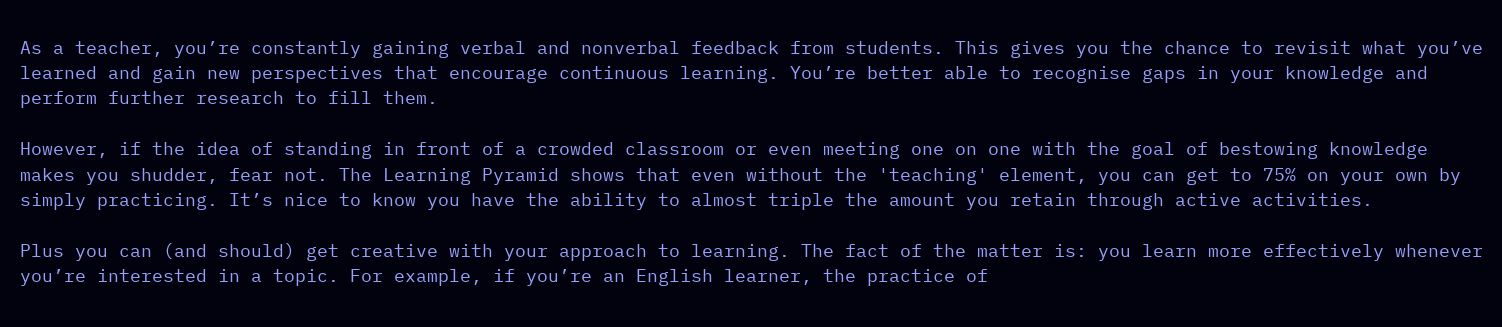As a teacher, you’re constantly gaining verbal and nonverbal feedback from students. This gives you the chance to revisit what you’ve learned and gain new perspectives that encourage continuous learning. You’re better able to recognise gaps in your knowledge and perform further research to fill them.

However, if the idea of standing in front of a crowded classroom or even meeting one on one with the goal of bestowing knowledge makes you shudder, fear not. The Learning Pyramid shows that even without the 'teaching' element, you can get to 75% on your own by simply practicing. It’s nice to know you have the ability to almost triple the amount you retain through active activities.

Plus you can (and should) get creative with your approach to learning. The fact of the matter is: you learn more effectively whenever  you’re interested in a topic. For example, if you’re an English learner, the practice of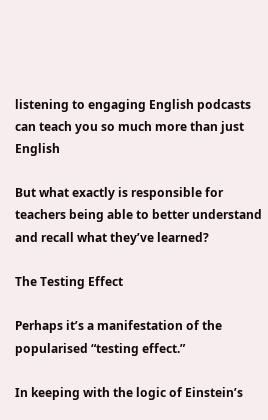listening to engaging English podcasts can teach you so much more than just English

But what exactly is responsible for teachers being able to better understand and recall what they’ve learned?

The Testing Effect

Perhaps it’s a manifestation of the popularised “testing effect.”

In keeping with the logic of Einstein’s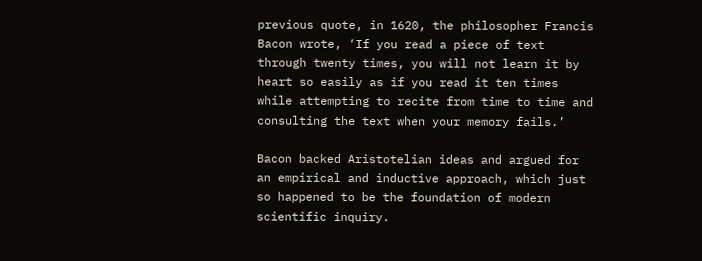previous quote, in 1620, the philosopher Francis Bacon wrote, ‘If you read a piece of text through twenty times, you will not learn it by heart so easily as if you read it ten times while attempting to recite from time to time and consulting the text when your memory fails.’

Bacon backed Aristotelian ideas and argued for an empirical and inductive approach, which just so happened to be the foundation of modern scientific inquiry.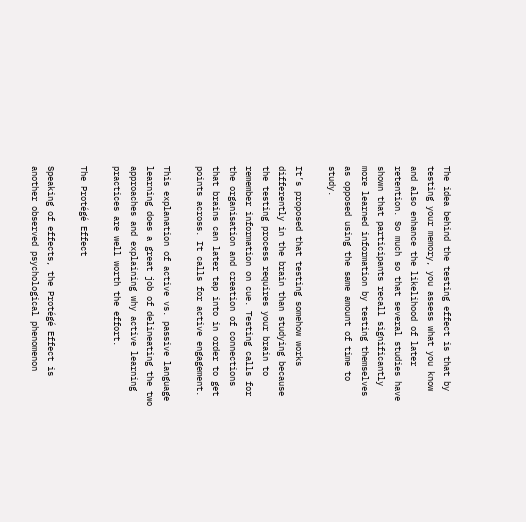The idea behind the testing effect is that by testing your memory, you assess what you know and also enhance the likelihood of later retention. So much so that several studies have shown that participants recall significantly more learned information by testing themselves as opposed using the same amount of time to study.

It’s proposed that testing somehow works differently in the brain than studying because the testing process requires your brain to remember information on cue. Testing calls for the organisation and creation of connections that brains can later tap into in order to get points across. It calls for active engagement.

This explanation of active vs. passive language learning does a great job of delineating the two approaches and explaining why active learning practices are well worth the effort.

The Protégé Effect

Speaking of effects, the Protégé Effect is another observed psychological phenomenon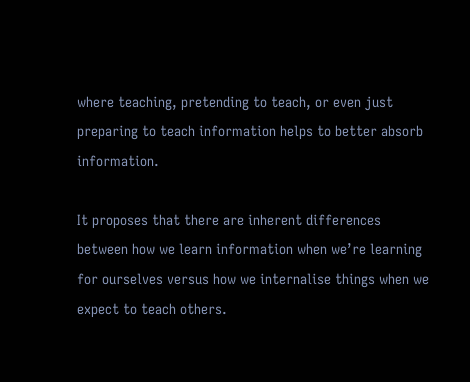where teaching, pretending to teach, or even just preparing to teach information helps to better absorb information.

It proposes that there are inherent differences between how we learn information when we’re learning for ourselves versus how we internalise things when we expect to teach others.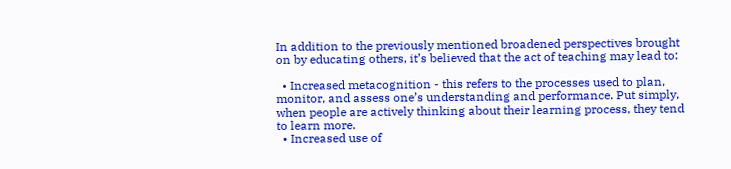In addition to the previously mentioned broadened perspectives brought on by educating others, it’s believed that the act of teaching may lead to:

  • Increased metacognition - this refers to the processes used to plan, monitor, and assess one’s understanding and performance. Put simply, when people are actively thinking about their learning process, they tend to learn more.
  • Increased use of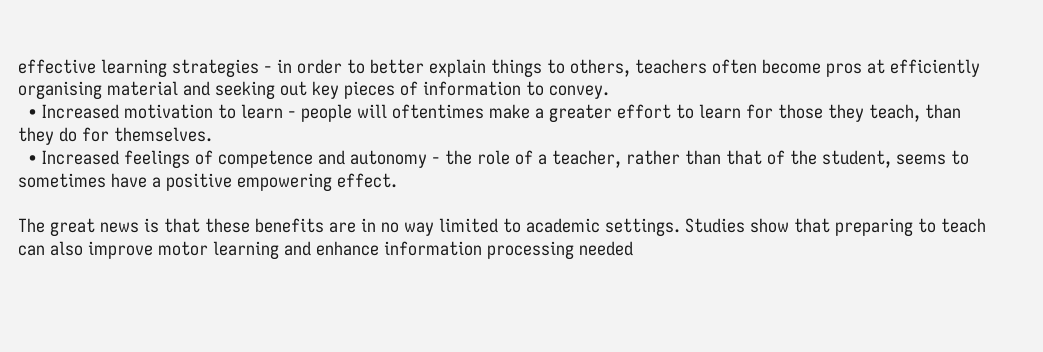effective learning strategies - in order to better explain things to others, teachers often become pros at efficiently organising material and seeking out key pieces of information to convey.
  • Increased motivation to learn - people will oftentimes make a greater effort to learn for those they teach, than they do for themselves.
  • Increased feelings of competence and autonomy - the role of a teacher, rather than that of the student, seems to sometimes have a positive empowering effect.

The great news is that these benefits are in no way limited to academic settings. Studies show that preparing to teach can also improve motor learning and enhance information processing needed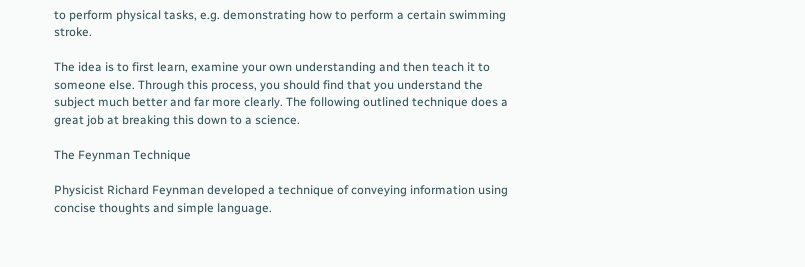to perform physical tasks, e.g. demonstrating how to perform a certain swimming stroke.

The idea is to first learn, examine your own understanding and then teach it to someone else. Through this process, you should find that you understand the subject much better and far more clearly. The following outlined technique does a great job at breaking this down to a science.

The Feynman Technique

Physicist Richard Feynman developed a technique of conveying information using concise thoughts and simple language.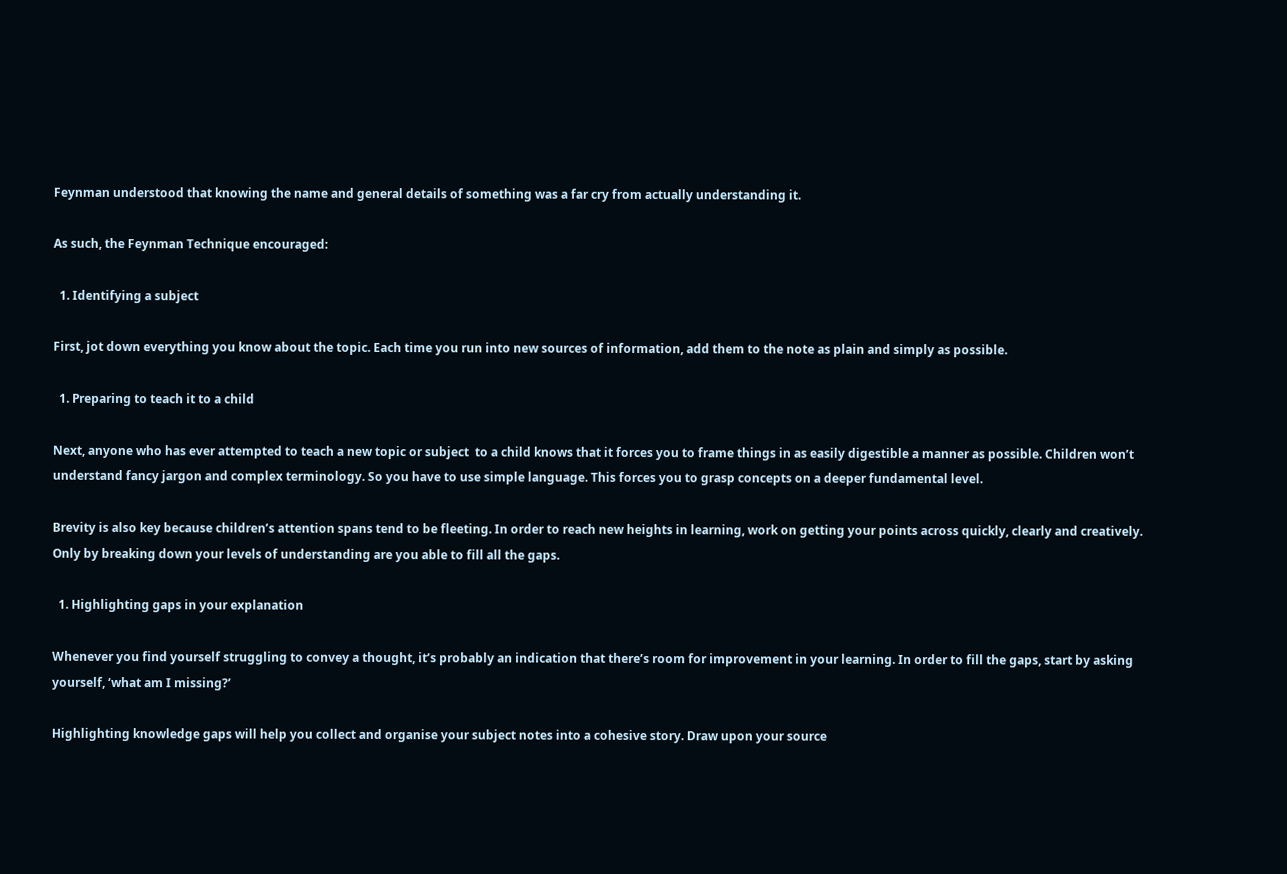Feynman understood that knowing the name and general details of something was a far cry from actually understanding it.

As such, the Feynman Technique encouraged:

  1. Identifying a subject

First, jot down everything you know about the topic. Each time you run into new sources of information, add them to the note as plain and simply as possible.

  1. Preparing to teach it to a child

Next, anyone who has ever attempted to teach a new topic or subject  to a child knows that it forces you to frame things in as easily digestible a manner as possible. Children won’t understand fancy jargon and complex terminology. So you have to use simple language. This forces you to grasp concepts on a deeper fundamental level.

Brevity is also key because children’s attention spans tend to be fleeting. In order to reach new heights in learning, work on getting your points across quickly, clearly and creatively. Only by breaking down your levels of understanding are you able to fill all the gaps.

  1. Highlighting gaps in your explanation

Whenever you find yourself struggling to convey a thought, it’s probably an indication that there’s room for improvement in your learning. In order to fill the gaps, start by asking yourself, ‘what am I missing?’

Highlighting knowledge gaps will help you collect and organise your subject notes into a cohesive story. Draw upon your source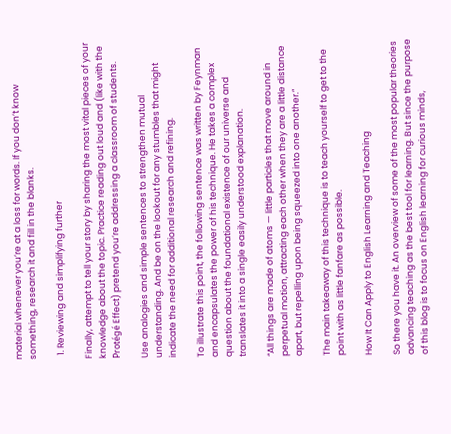material whenever you’re at a loss for words. If you don’t know something, research it and fill in the blanks.

  1. Reviewing and simplifying further

Finally, attempt to tell your story by sharing the most vital pieces of your knowledge about the topic. Practice reading out loud and (like with the Protégé Effect) pretend you’re addressing a classroom of students.

Use analogies and simple sentences to strengthen mutual understanding. And be on the lookout for any stumbles that might indicate the need for additional research and refining.

To illustrate this point, the following sentence was written by Feynman and encapsulates the power of his technique. He takes a complex question about the foundational existence of our universe and translates it into a single easily understood explanation.

“All things are made of atoms — little particles that move around in perpetual motion, attracting each other when they are a little distance apart, but repelling upon being squeezed into one another.”

The main takeaway of this technique is to teach yourself to get to the point with as little fanfare as possible.

How It Can Apply to English Learning and Teaching

So there you have it. An overview of some of the most popular theories advancing teaching as the best tool for learning. But since the purpose of this blog is to focus on English learning for curious minds,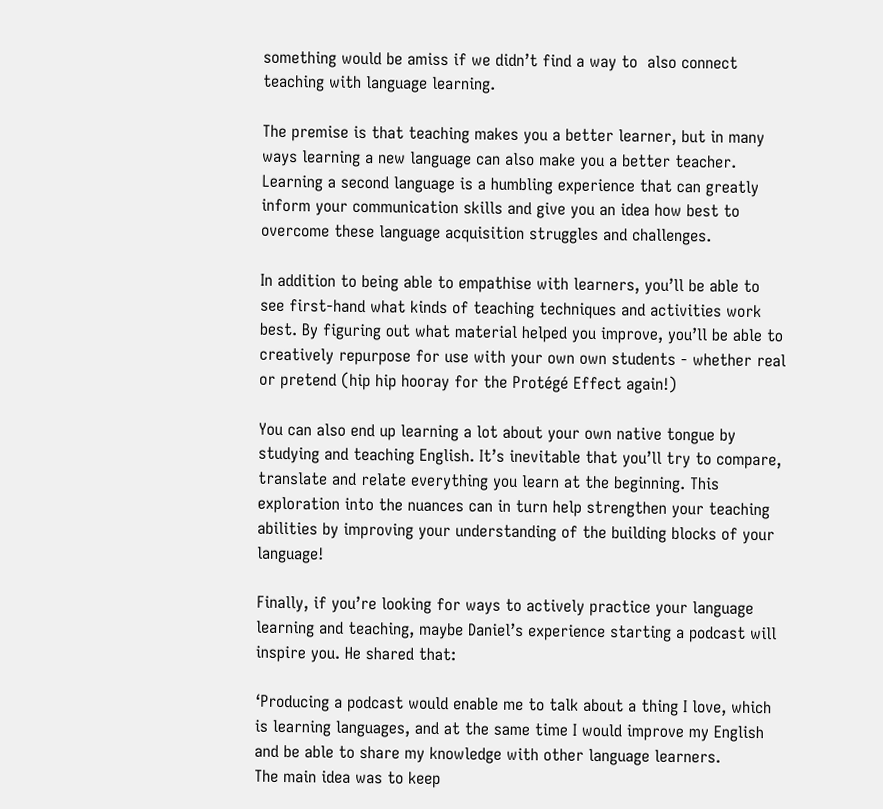something would be amiss if we didn’t find a way to  also connect teaching with language learning.

The premise is that teaching makes you a better learner, but in many ways learning a new language can also make you a better teacher. Learning a second language is a humbling experience that can greatly inform your communication skills and give you an idea how best to overcome these language acquisition struggles and challenges.

In addition to being able to empathise with learners, you’ll be able to see first-hand what kinds of teaching techniques and activities work best. By figuring out what material helped you improve, you’ll be able to creatively repurpose for use with your own own students - whether real or pretend (hip hip hooray for the Protégé Effect again!)

You can also end up learning a lot about your own native tongue by studying and teaching English. It’s inevitable that you’ll try to compare, translate and relate everything you learn at the beginning. This exploration into the nuances can in turn help strengthen your teaching abilities by improving your understanding of the building blocks of your language!

Finally, if you’re looking for ways to actively practice your language learning and teaching, maybe Daniel’s experience starting a podcast will inspire you. He shared that:

‘Producing a podcast would enable me to talk about a thing I love, which is learning languages, and at the same time I would improve my English and be able to share my knowledge with other language learners.
The main idea was to keep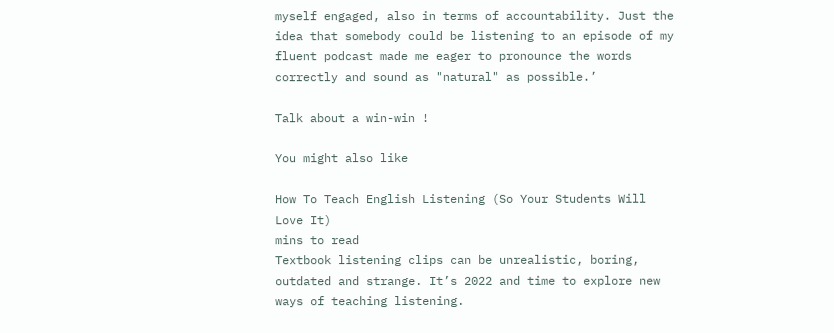myself engaged, also in terms of accountability. Just the idea that somebody could be listening to an episode of my fluent podcast made me eager to pronounce the words correctly and sound as "natural" as possible.’

Talk about a win-win !

You might also like

How To Teach English Listening (So Your Students Will Love It)
mins to read
Textbook listening clips can be unrealistic, boring, outdated and strange. It’s 2022 and time to explore new ways of teaching listening.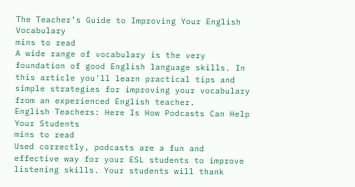The Teacher’s Guide to Improving Your English Vocabulary
mins to read
A wide range of vocabulary is the very foundation of good English language skills. In this article you'll learn practical tips and simple strategies for improving your vocabulary from an experienced English teacher.
English Teachers: Here Is How Podcasts Can Help Your Students
mins to read
Used correctly, podcasts are a fun and effective way for your ESL students to improve listening skills. Your students will thank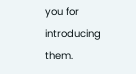you for introducing them.